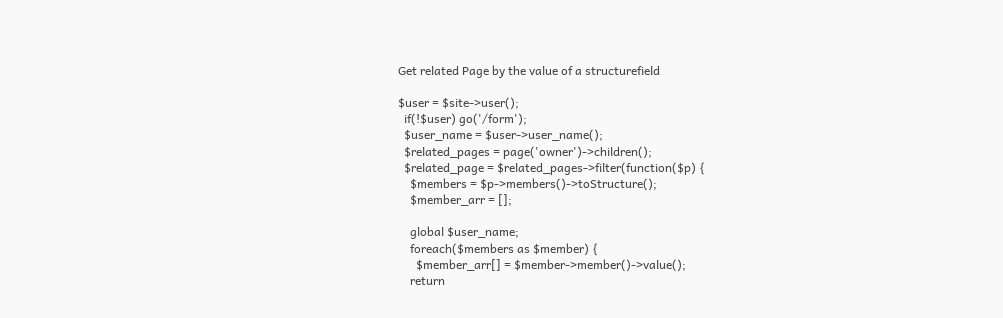Get related Page by the value of a structurefield

$user = $site->user();
  if(!$user) go('/form');
  $user_name = $user->user_name();
  $related_pages = page('owner')->children();
  $related_page = $related_pages->filter(function($p) {
    $members = $p->members()->toStructure();
    $member_arr = [];

    global $user_name;
    foreach($members as $member) {
      $member_arr[] = $member->member()->value();
    return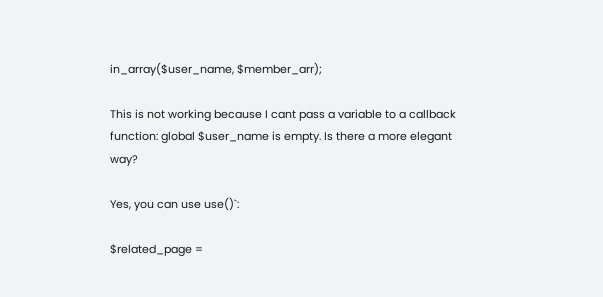in_array($user_name, $member_arr);

This is not working because I cant pass a variable to a callback function: global $user_name is empty. Is there a more elegant way?

Yes, you can use use()`:

$related_page =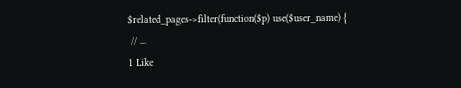$related_pages->filter(function($p) use($user_name) {
 // ...
1 Like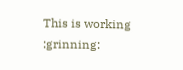This is working :grinning: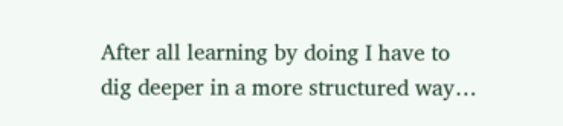After all learning by doing I have to dig deeper in a more structured way…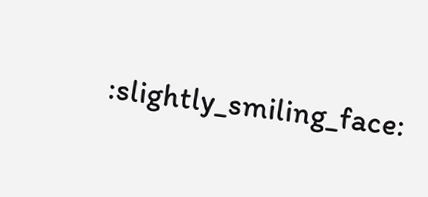:slightly_smiling_face: